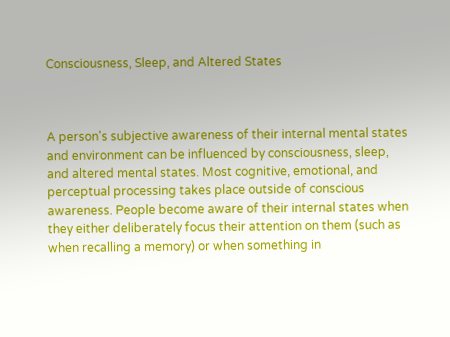Consciousness, Sleep, and Altered States



A person's subjective awareness of their internal mental states and environment can be influenced by consciousness, sleep, and altered mental states. Most cognitive, emotional, and perceptual processing takes place outside of conscious awareness. People become aware of their internal states when they either deliberately focus their attention on them (such as when recalling a memory) or when something in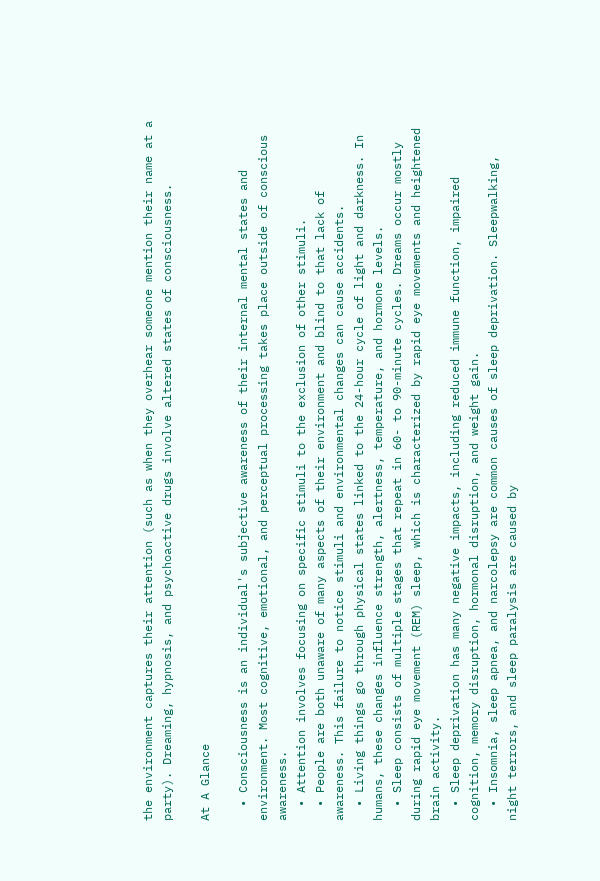the environment captures their attention (such as when they overhear someone mention their name at a party). Dreaming, hypnosis, and psychoactive drugs involve altered states of consciousness.

At A Glance

  • Consciousness is an individual's subjective awareness of their internal mental states and environment. Most cognitive, emotional, and perceptual processing takes place outside of conscious awareness.
  • Attention involves focusing on specific stimuli to the exclusion of other stimuli.
  • People are both unaware of many aspects of their environment and blind to that lack of awareness. This failure to notice stimuli and environmental changes can cause accidents.
  • Living things go through physical states linked to the 24-hour cycle of light and darkness. In humans, these changes influence strength, alertness, temperature, and hormone levels.
  • Sleep consists of multiple stages that repeat in 60- to 90-minute cycles. Dreams occur mostly during rapid eye movement (REM) sleep, which is characterized by rapid eye movements and heightened brain activity.
  • Sleep deprivation has many negative impacts, including reduced immune function, impaired cognition, memory disruption, hormonal disruption, and weight gain.
  • Insomnia, sleep apnea, and narcolepsy are common causes of sleep deprivation. Sleepwalking, night terrors, and sleep paralysis are caused by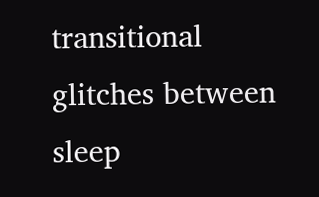transitional glitches between sleep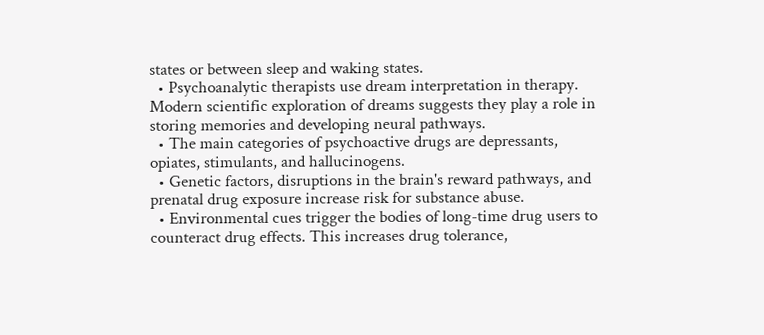states or between sleep and waking states.
  • Psychoanalytic therapists use dream interpretation in therapy. Modern scientific exploration of dreams suggests they play a role in storing memories and developing neural pathways.
  • The main categories of psychoactive drugs are depressants, opiates, stimulants, and hallucinogens.
  • Genetic factors, disruptions in the brain's reward pathways, and prenatal drug exposure increase risk for substance abuse.
  • Environmental cues trigger the bodies of long-time drug users to counteract drug effects. This increases drug tolerance,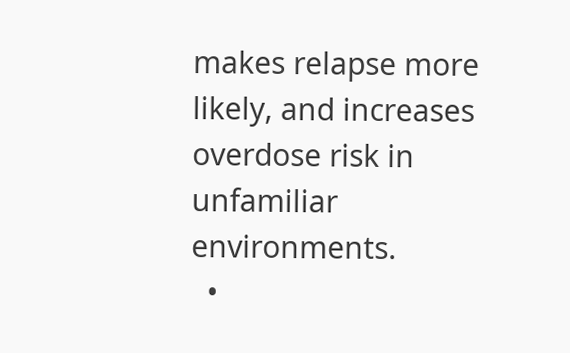makes relapse more likely, and increases overdose risk in unfamiliar environments.
  •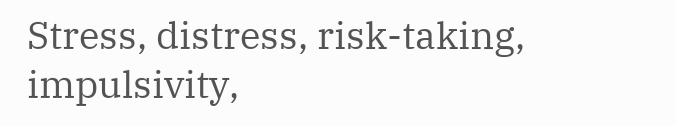Stress, distress, risk-taking, impulsivity,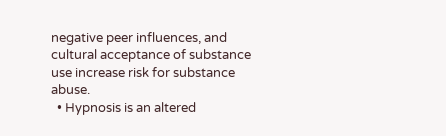negative peer influences, and cultural acceptance of substance use increase risk for substance abuse.
  • Hypnosis is an altered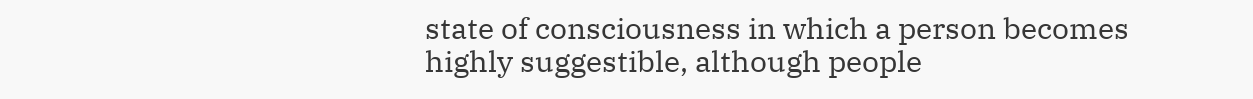state of consciousness in which a person becomes highly suggestible, although people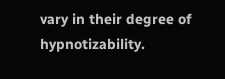vary in their degree of hypnotizability.